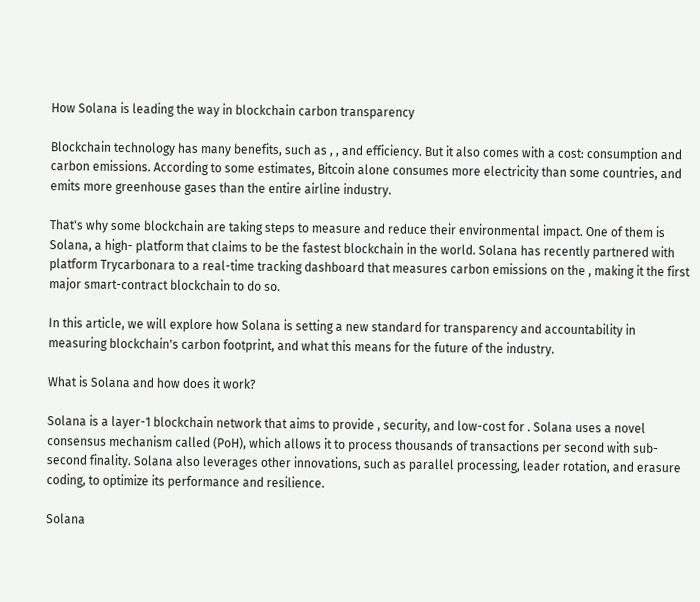How Solana is leading the way in blockchain carbon transparency

Blockchain technology has many benefits, such as , , and efficiency. But it also comes with a cost: consumption and carbon emissions. According to some estimates, Bitcoin alone consumes more electricity than some countries, and emits more greenhouse gases than the entire airline industry.

That's why some blockchain are taking steps to measure and reduce their environmental impact. One of them is Solana, a high- platform that claims to be the fastest blockchain in the world. Solana has recently partnered with platform Trycarbonara to a real-time tracking dashboard that measures carbon emissions on the , making it the first major smart-contract blockchain to do so.

In this article, we will explore how Solana is setting a new standard for transparency and accountability in measuring blockchain's carbon footprint, and what this means for the future of the industry.

What is Solana and how does it work?

Solana is a layer-1 blockchain network that aims to provide , security, and low-cost for . Solana uses a novel consensus mechanism called (PoH), which allows it to process thousands of transactions per second with sub-second finality. Solana also leverages other innovations, such as parallel processing, leader rotation, and erasure coding, to optimize its performance and resilience.

Solana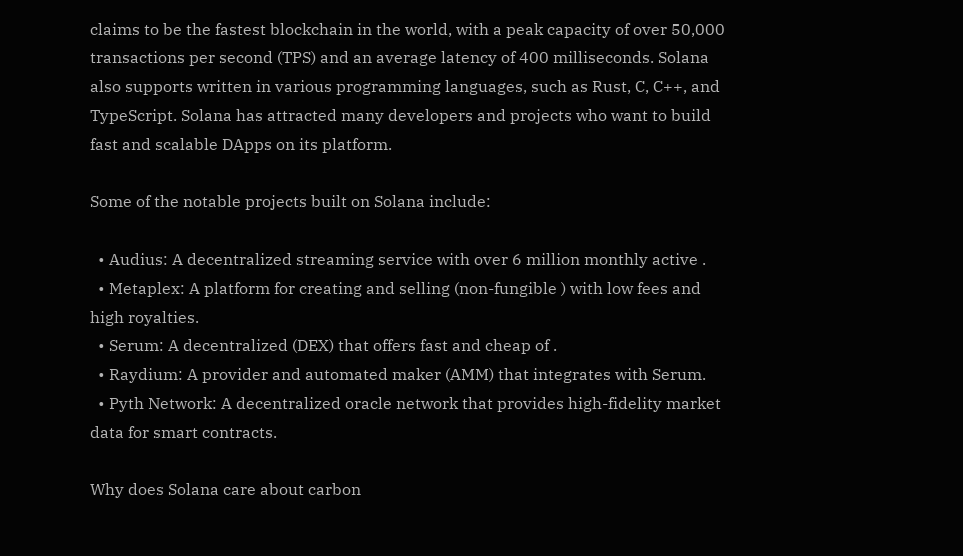claims to be the fastest blockchain in the world, with a peak capacity of over 50,000 transactions per second (TPS) and an average latency of 400 milliseconds. Solana also supports written in various programming languages, such as Rust, C, C++, and TypeScript. Solana has attracted many developers and projects who want to build fast and scalable DApps on its platform.

Some of the notable projects built on Solana include:

  • Audius: A decentralized streaming service with over 6 million monthly active .
  • Metaplex: A platform for creating and selling (non-fungible ) with low fees and high royalties.
  • Serum: A decentralized (DEX) that offers fast and cheap of .
  • Raydium: A provider and automated maker (AMM) that integrates with Serum.
  • Pyth Network: A decentralized oracle network that provides high-fidelity market data for smart contracts.

Why does Solana care about carbon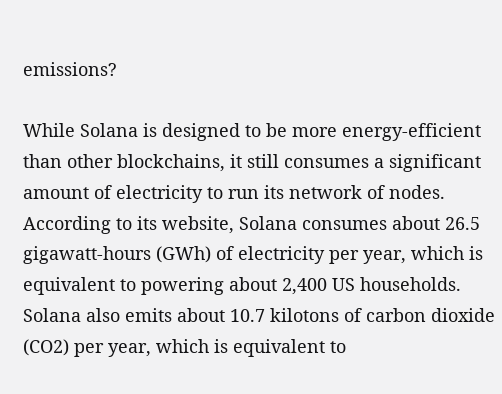emissions?

While Solana is designed to be more energy-efficient than other blockchains, it still consumes a significant amount of electricity to run its network of nodes. According to its website, Solana consumes about 26.5 gigawatt-hours (GWh) of electricity per year, which is equivalent to powering about 2,400 US households. Solana also emits about 10.7 kilotons of carbon dioxide (CO2) per year, which is equivalent to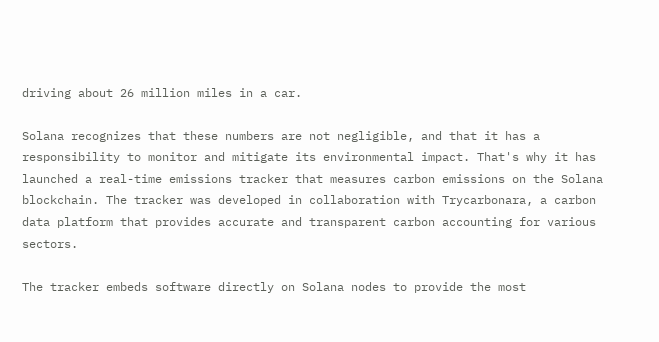driving about 26 million miles in a car.

Solana recognizes that these numbers are not negligible, and that it has a responsibility to monitor and mitigate its environmental impact. That's why it has launched a real-time emissions tracker that measures carbon emissions on the Solana blockchain. The tracker was developed in collaboration with Trycarbonara, a carbon data platform that provides accurate and transparent carbon accounting for various sectors.

The tracker embeds software directly on Solana nodes to provide the most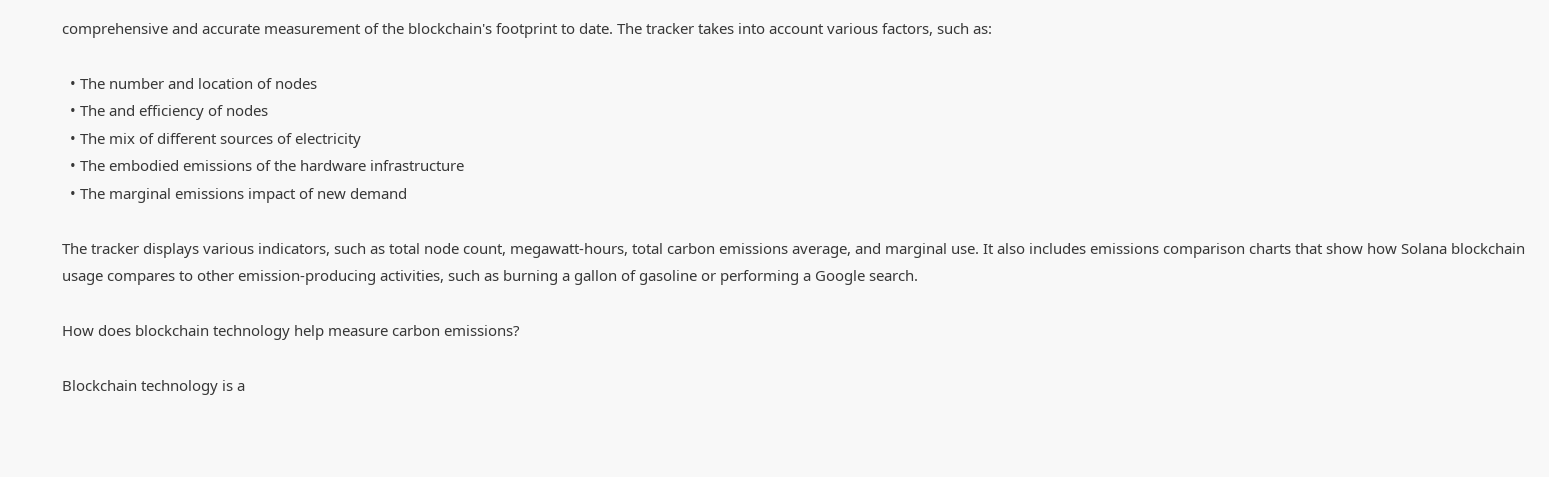comprehensive and accurate measurement of the blockchain's footprint to date. The tracker takes into account various factors, such as:

  • The number and location of nodes
  • The and efficiency of nodes
  • The mix of different sources of electricity
  • The embodied emissions of the hardware infrastructure
  • The marginal emissions impact of new demand

The tracker displays various indicators, such as total node count, megawatt-hours, total carbon emissions average, and marginal use. It also includes emissions comparison charts that show how Solana blockchain usage compares to other emission-producing activities, such as burning a gallon of gasoline or performing a Google search.

How does blockchain technology help measure carbon emissions?

Blockchain technology is a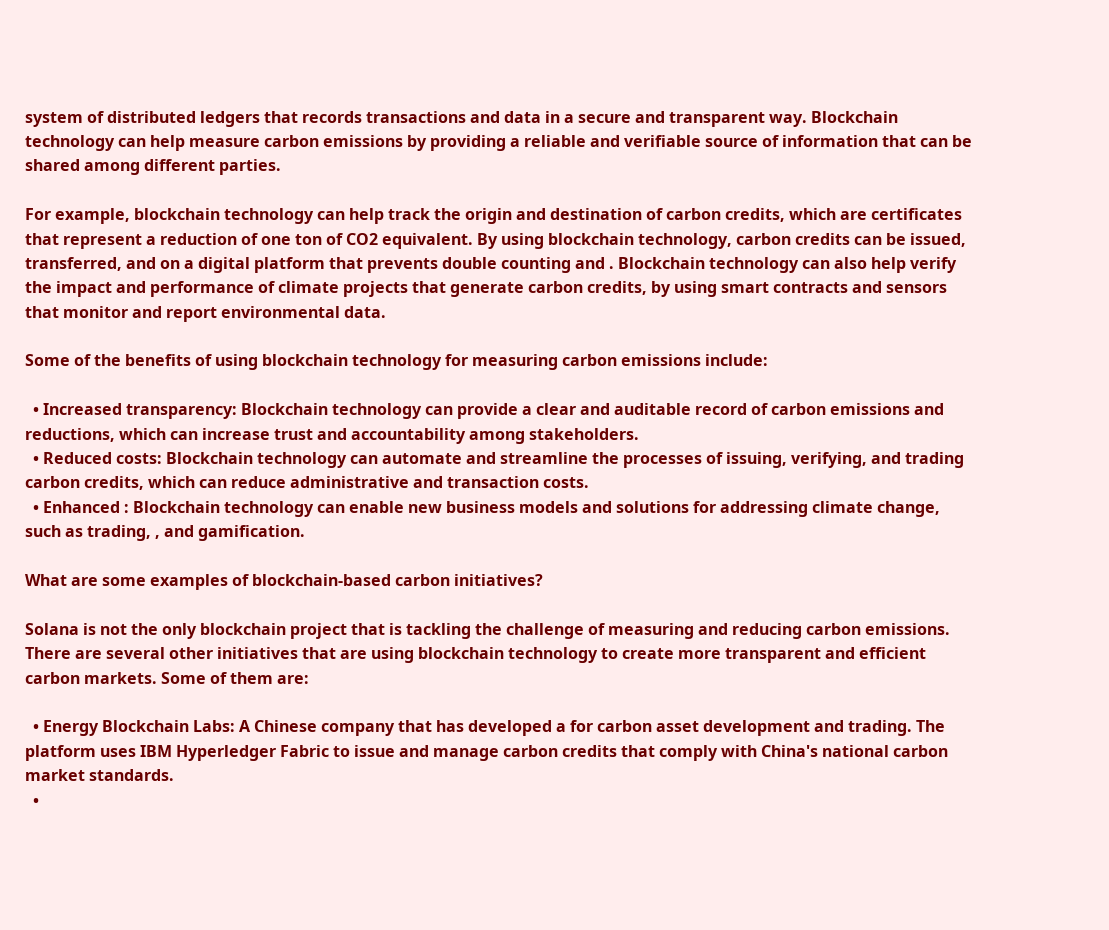system of distributed ledgers that records transactions and data in a secure and transparent way. Blockchain technology can help measure carbon emissions by providing a reliable and verifiable source of information that can be shared among different parties.

For example, blockchain technology can help track the origin and destination of carbon credits, which are certificates that represent a reduction of one ton of CO2 equivalent. By using blockchain technology, carbon credits can be issued, transferred, and on a digital platform that prevents double counting and . Blockchain technology can also help verify the impact and performance of climate projects that generate carbon credits, by using smart contracts and sensors that monitor and report environmental data.

Some of the benefits of using blockchain technology for measuring carbon emissions include:

  • Increased transparency: Blockchain technology can provide a clear and auditable record of carbon emissions and reductions, which can increase trust and accountability among stakeholders.
  • Reduced costs: Blockchain technology can automate and streamline the processes of issuing, verifying, and trading carbon credits, which can reduce administrative and transaction costs.
  • Enhanced : Blockchain technology can enable new business models and solutions for addressing climate change, such as trading, , and gamification.

What are some examples of blockchain-based carbon initiatives?

Solana is not the only blockchain project that is tackling the challenge of measuring and reducing carbon emissions. There are several other initiatives that are using blockchain technology to create more transparent and efficient carbon markets. Some of them are:

  • Energy Blockchain Labs: A Chinese company that has developed a for carbon asset development and trading. The platform uses IBM Hyperledger Fabric to issue and manage carbon credits that comply with China's national carbon market standards.
  •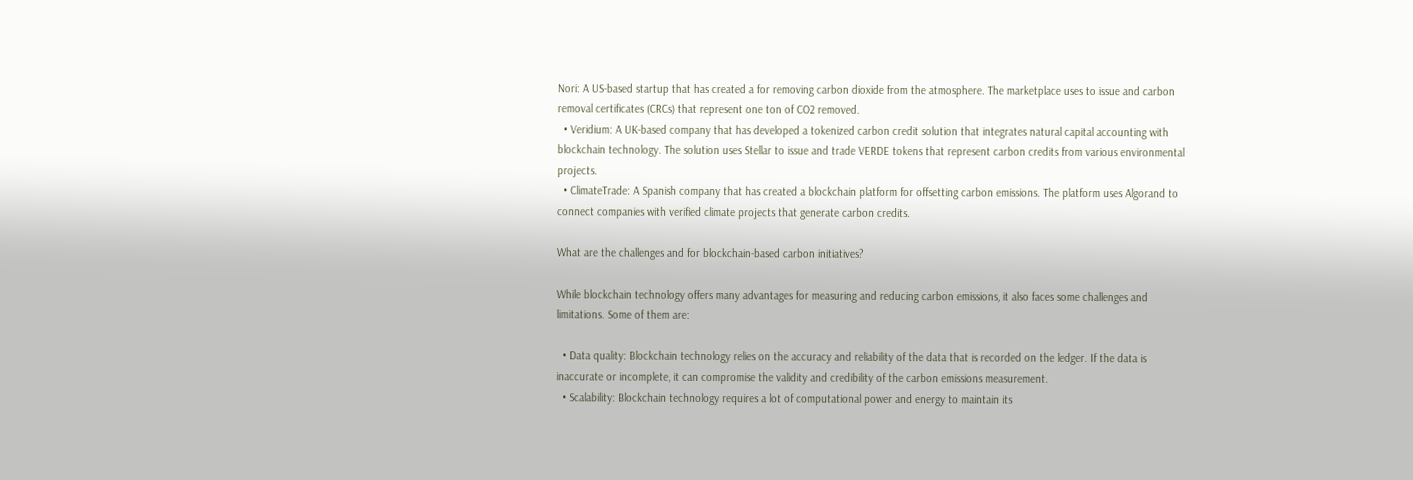Nori: A US-based startup that has created a for removing carbon dioxide from the atmosphere. The marketplace uses to issue and carbon removal certificates (CRCs) that represent one ton of CO2 removed.
  • Veridium: A UK-based company that has developed a tokenized carbon credit solution that integrates natural capital accounting with blockchain technology. The solution uses Stellar to issue and trade VERDE tokens that represent carbon credits from various environmental projects.
  • ClimateTrade: A Spanish company that has created a blockchain platform for offsetting carbon emissions. The platform uses Algorand to connect companies with verified climate projects that generate carbon credits.

What are the challenges and for blockchain-based carbon initiatives?

While blockchain technology offers many advantages for measuring and reducing carbon emissions, it also faces some challenges and limitations. Some of them are:

  • Data quality: Blockchain technology relies on the accuracy and reliability of the data that is recorded on the ledger. If the data is inaccurate or incomplete, it can compromise the validity and credibility of the carbon emissions measurement.
  • Scalability: Blockchain technology requires a lot of computational power and energy to maintain its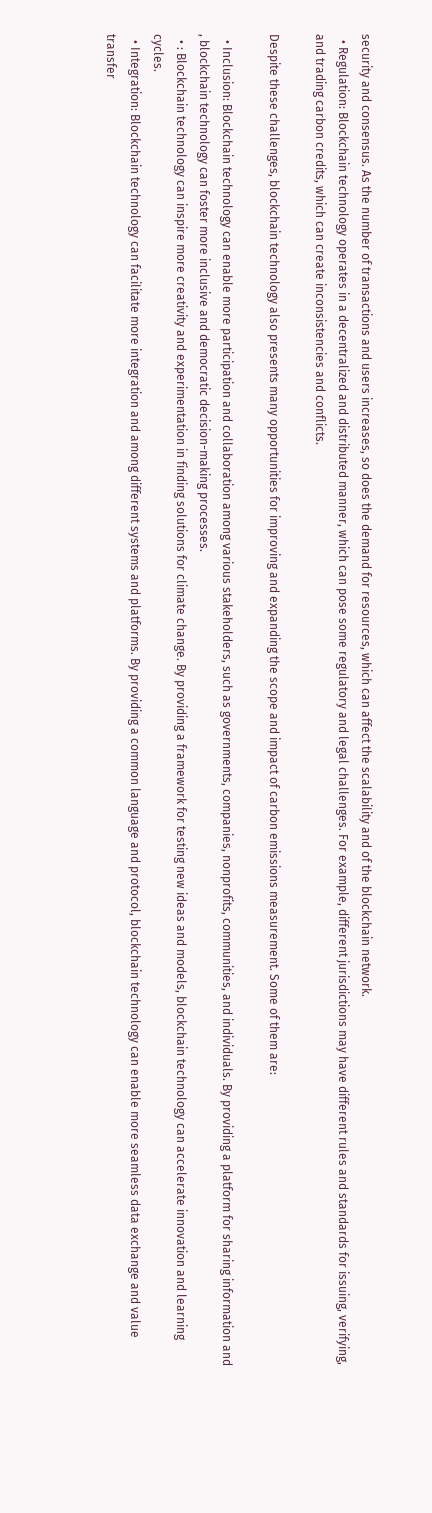security and consensus. As the number of transactions and users increases, so does the demand for resources, which can affect the scalability and of the blockchain network.
  • Regulation: Blockchain technology operates in a decentralized and distributed manner, which can pose some regulatory and legal challenges. For example, different jurisdictions may have different rules and standards for issuing, verifying, and trading carbon credits, which can create inconsistencies and conflicts.

Despite these challenges, blockchain technology also presents many opportunities for improving and expanding the scope and impact of carbon emissions measurement. Some of them are:

  • Inclusion: Blockchain technology can enable more participation and collaboration among various stakeholders, such as governments, companies, nonprofits, communities, and individuals. By providing a platform for sharing information and , blockchain technology can foster more inclusive and democratic decision-making processes.
  • : Blockchain technology can inspire more creativity and experimentation in finding solutions for climate change. By providing a framework for testing new ideas and models, blockchain technology can accelerate innovation and learning cycles.
  • Integration: Blockchain technology can facilitate more integration and among different systems and platforms. By providing a common language and protocol, blockchain technology can enable more seamless data exchange and value transfer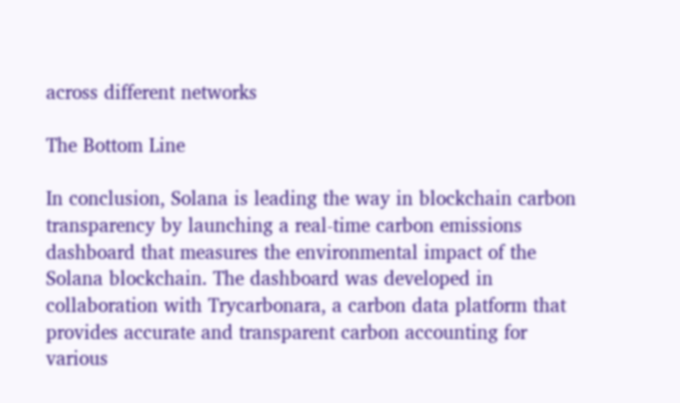across different networks

The Bottom Line

In conclusion, Solana is leading the way in blockchain carbon transparency by launching a real-time carbon emissions dashboard that measures the environmental impact of the Solana blockchain. The dashboard was developed in collaboration with Trycarbonara, a carbon data platform that provides accurate and transparent carbon accounting for various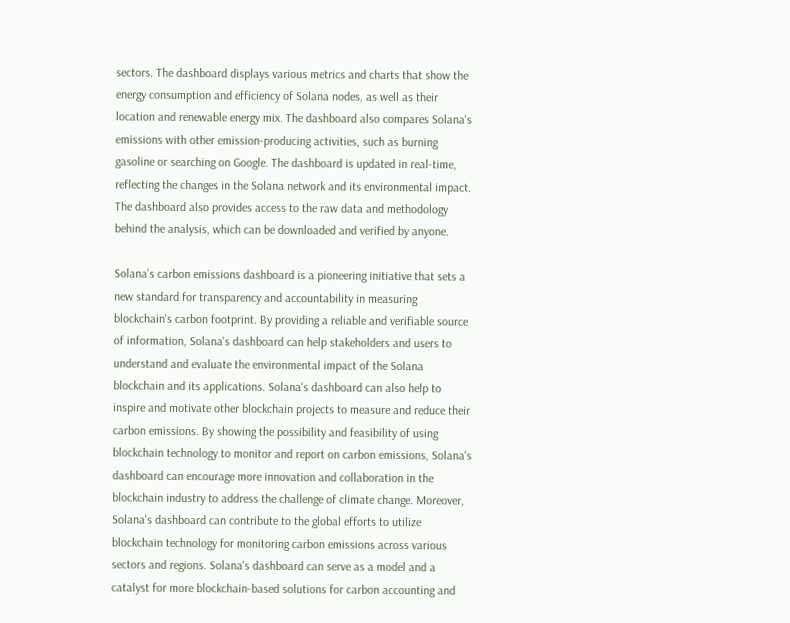sectors. The dashboard displays various metrics and charts that show the energy consumption and efficiency of Solana nodes, as well as their location and renewable energy mix. The dashboard also compares Solana's emissions with other emission-producing activities, such as burning gasoline or searching on Google. The dashboard is updated in real-time, reflecting the changes in the Solana network and its environmental impact. The dashboard also provides access to the raw data and methodology behind the analysis, which can be downloaded and verified by anyone.

Solana's carbon emissions dashboard is a pioneering initiative that sets a new standard for transparency and accountability in measuring blockchain's carbon footprint. By providing a reliable and verifiable source of information, Solana's dashboard can help stakeholders and users to understand and evaluate the environmental impact of the Solana blockchain and its applications. Solana's dashboard can also help to inspire and motivate other blockchain projects to measure and reduce their carbon emissions. By showing the possibility and feasibility of using blockchain technology to monitor and report on carbon emissions, Solana's dashboard can encourage more innovation and collaboration in the blockchain industry to address the challenge of climate change. Moreover, Solana's dashboard can contribute to the global efforts to utilize blockchain technology for monitoring carbon emissions across various sectors and regions. Solana's dashboard can serve as a model and a catalyst for more blockchain-based solutions for carbon accounting and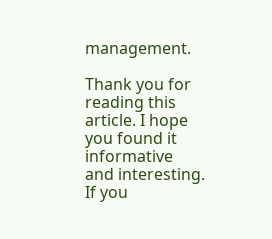management.

Thank you for reading this article. I hope you found it informative and interesting. If you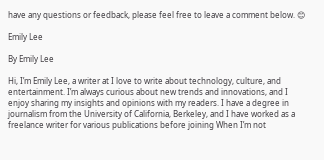have any questions or feedback, please feel free to leave a comment below. 😊

Emily Lee

By Emily Lee

Hi, I’m Emily Lee, a writer at I love to write about technology, culture, and entertainment. I’m always curious about new trends and innovations, and I enjoy sharing my insights and opinions with my readers. I have a degree in journalism from the University of California, Berkeley, and I have worked as a freelance writer for various publications before joining When I’m not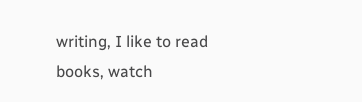writing, I like to read books, watch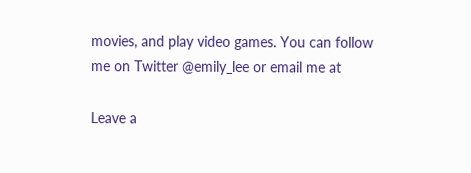movies, and play video games. You can follow me on Twitter @emily_lee or email me at

Leave a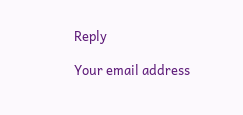Reply

Your email address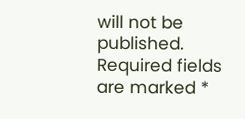will not be published. Required fields are marked *